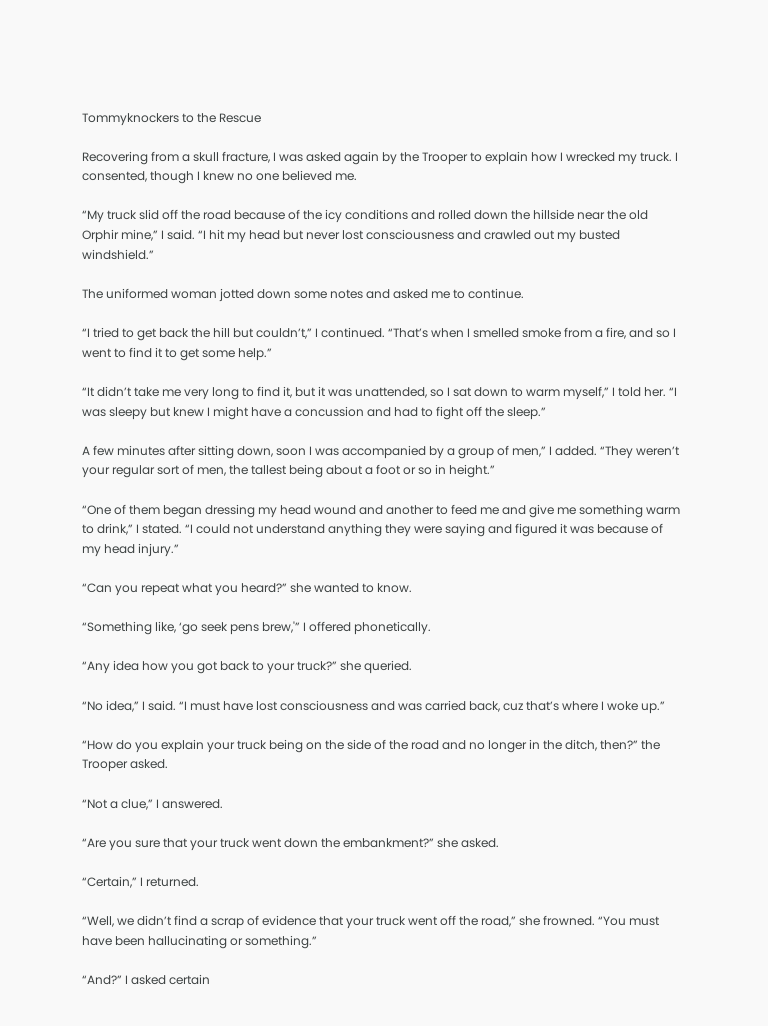Tommyknockers to the Rescue

Recovering from a skull fracture, I was asked again by the Trooper to explain how I wrecked my truck. I consented, though I knew no one believed me.

“My truck slid off the road because of the icy conditions and rolled down the hillside near the old Orphir mine,” I said. “I hit my head but never lost consciousness and crawled out my busted windshield.”

The uniformed woman jotted down some notes and asked me to continue.

“I tried to get back the hill but couldn’t,” I continued. “That’s when I smelled smoke from a fire, and so I went to find it to get some help.”

“It didn’t take me very long to find it, but it was unattended, so I sat down to warm myself,” I told her. “I was sleepy but knew I might have a concussion and had to fight off the sleep.”

A few minutes after sitting down, soon I was accompanied by a group of men,” I added. “They weren’t your regular sort of men, the tallest being about a foot or so in height.”

“One of them began dressing my head wound and another to feed me and give me something warm to drink,” I stated. “I could not understand anything they were saying and figured it was because of my head injury.”

“Can you repeat what you heard?” she wanted to know.

“Something like, ‘go seek pens brew,'” I offered phonetically.

“Any idea how you got back to your truck?” she queried.

“No idea,” I said. “I must have lost consciousness and was carried back, cuz that’s where I woke up.”

“How do you explain your truck being on the side of the road and no longer in the ditch, then?” the Trooper asked.

“Not a clue,” I answered.

“Are you sure that your truck went down the embankment?” she asked.

“Certain,” I returned.

“Well, we didn’t find a scrap of evidence that your truck went off the road,” she frowned. “You must have been hallucinating or something.”

“And?” I asked certain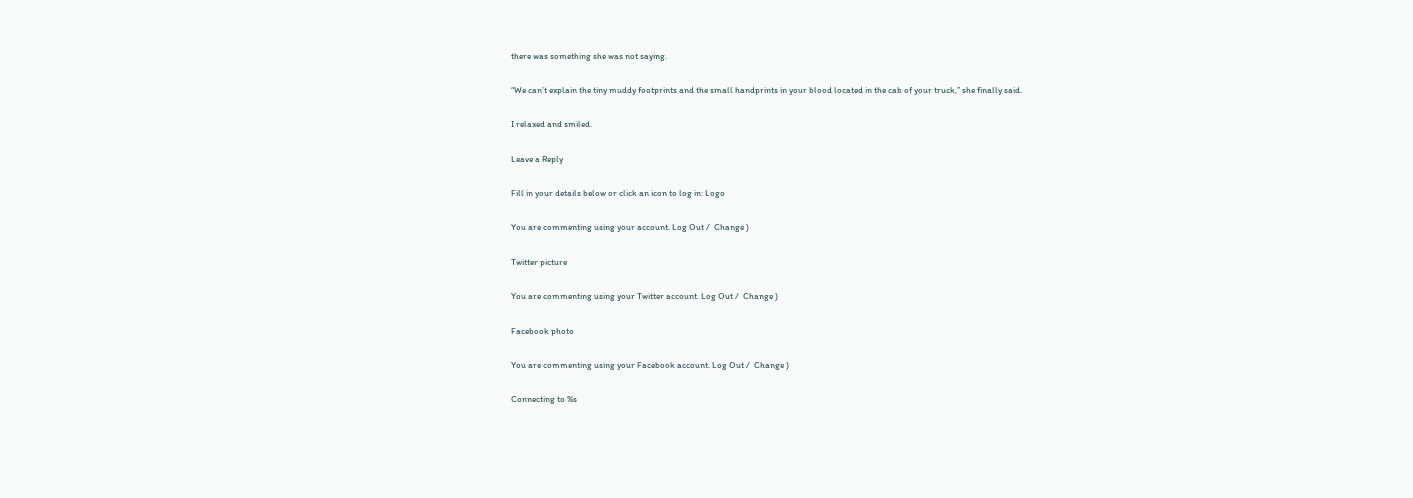there was something she was not saying.

“We can’t explain the tiny muddy footprints and the small handprints in your blood located in the cab of your truck,” she finally said.

I relaxed and smiled.

Leave a Reply

Fill in your details below or click an icon to log in: Logo

You are commenting using your account. Log Out /  Change )

Twitter picture

You are commenting using your Twitter account. Log Out /  Change )

Facebook photo

You are commenting using your Facebook account. Log Out /  Change )

Connecting to %s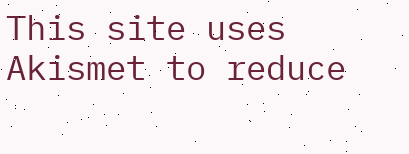This site uses Akismet to reduce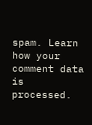spam. Learn how your comment data is processed.